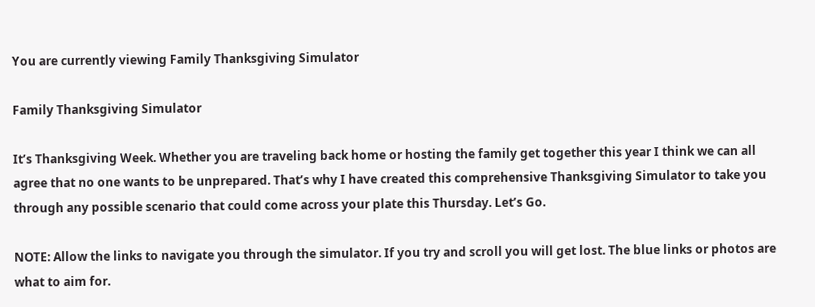You are currently viewing Family Thanksgiving Simulator

Family Thanksgiving Simulator

It’s Thanksgiving Week. Whether you are traveling back home or hosting the family get together this year I think we can all agree that no one wants to be unprepared. That’s why I have created this comprehensive Thanksgiving Simulator to take you through any possible scenario that could come across your plate this Thursday. Let’s Go.

NOTE: Allow the links to navigate you through the simulator. If you try and scroll you will get lost. The blue links or photos are what to aim for.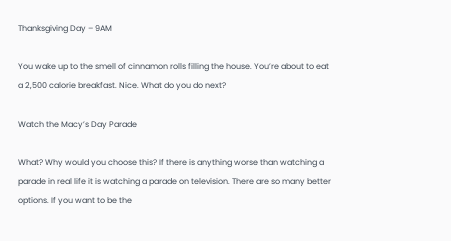Thanksgiving Day – 9AM

You wake up to the smell of cinnamon rolls filling the house. You’re about to eat a 2,500 calorie breakfast. Nice. What do you do next?

Watch the Macy’s Day Parade

What? Why would you choose this? If there is anything worse than watching a parade in real life it is watching a parade on television. There are so many better options. If you want to be the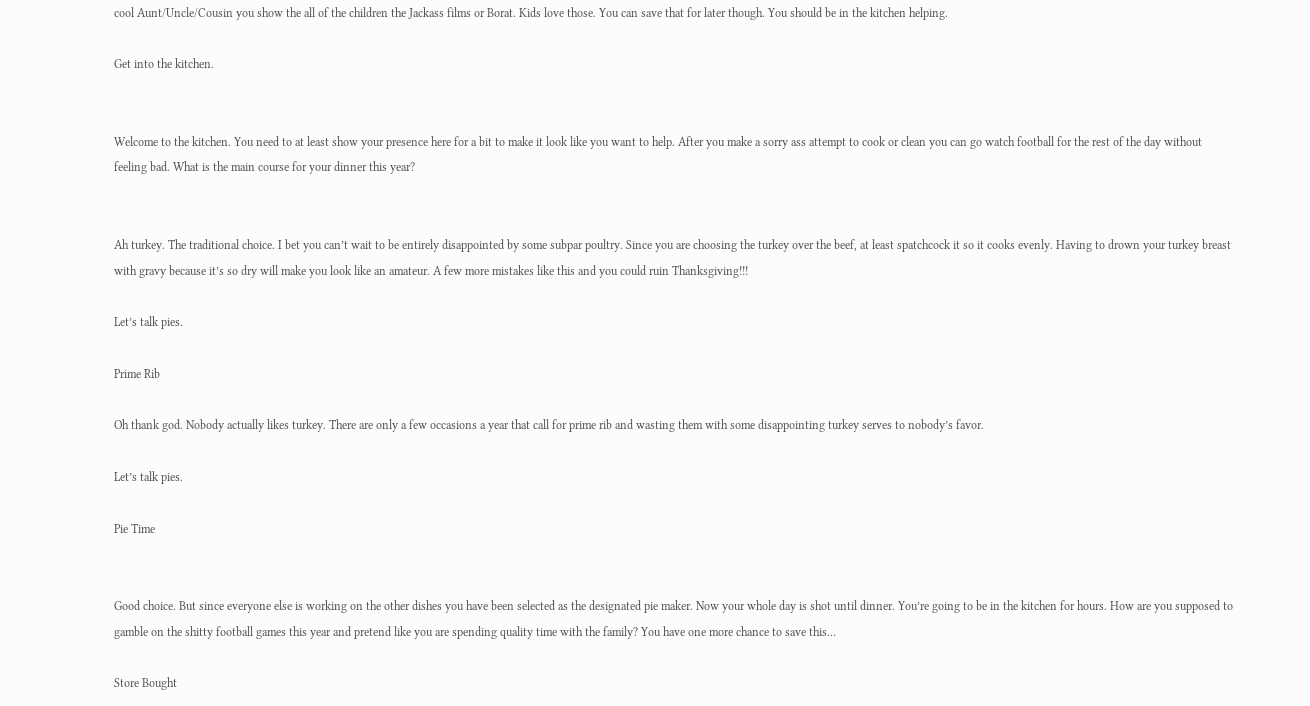cool Aunt/Uncle/Cousin you show the all of the children the Jackass films or Borat. Kids love those. You can save that for later though. You should be in the kitchen helping.

Get into the kitchen.


Welcome to the kitchen. You need to at least show your presence here for a bit to make it look like you want to help. After you make a sorry ass attempt to cook or clean you can go watch football for the rest of the day without feeling bad. What is the main course for your dinner this year?


Ah turkey. The traditional choice. I bet you can’t wait to be entirely disappointed by some subpar poultry. Since you are choosing the turkey over the beef, at least spatchcock it so it cooks evenly. Having to drown your turkey breast with gravy because it’s so dry will make you look like an amateur. A few more mistakes like this and you could ruin Thanksgiving!!!

Let’s talk pies.

Prime Rib

Oh thank god. Nobody actually likes turkey. There are only a few occasions a year that call for prime rib and wasting them with some disappointing turkey serves to nobody’s favor.

Let’s talk pies.

Pie Time


Good choice. But since everyone else is working on the other dishes you have been selected as the designated pie maker. Now your whole day is shot until dinner. You’re going to be in the kitchen for hours. How are you supposed to gamble on the shitty football games this year and pretend like you are spending quality time with the family? You have one more chance to save this…

Store Bought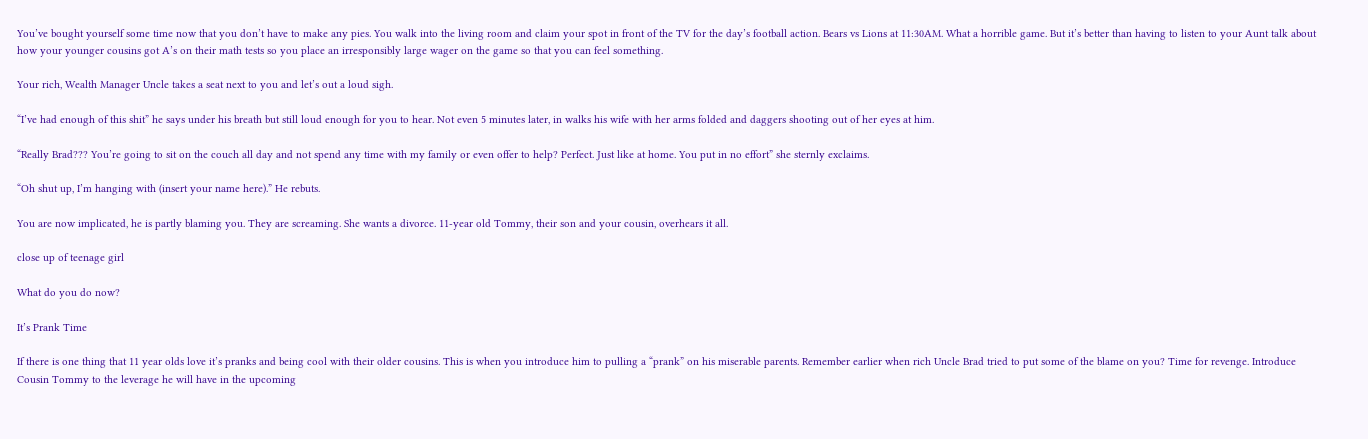You’ve bought yourself some time now that you don’t have to make any pies. You walk into the living room and claim your spot in front of the TV for the day’s football action. Bears vs Lions at 11:30AM. What a horrible game. But it’s better than having to listen to your Aunt talk about how your younger cousins got A’s on their math tests so you place an irresponsibly large wager on the game so that you can feel something.

Your rich, Wealth Manager Uncle takes a seat next to you and let’s out a loud sigh.

“I’ve had enough of this shit” he says under his breath but still loud enough for you to hear. Not even 5 minutes later, in walks his wife with her arms folded and daggers shooting out of her eyes at him.

“Really Brad??? You’re going to sit on the couch all day and not spend any time with my family or even offer to help? Perfect. Just like at home. You put in no effort” she sternly exclaims.

“Oh shut up, I’m hanging with (insert your name here).” He rebuts.

You are now implicated, he is partly blaming you. They are screaming. She wants a divorce. 11-year old Tommy, their son and your cousin, overhears it all.

close up of teenage girl

What do you do now?

It’s Prank Time

If there is one thing that 11 year olds love it’s pranks and being cool with their older cousins. This is when you introduce him to pulling a “prank” on his miserable parents. Remember earlier when rich Uncle Brad tried to put some of the blame on you? Time for revenge. Introduce Cousin Tommy to the leverage he will have in the upcoming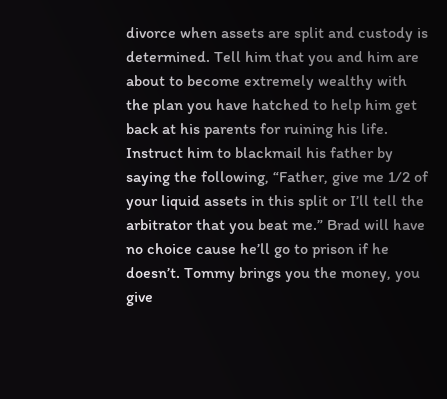divorce when assets are split and custody is determined. Tell him that you and him are about to become extremely wealthy with the plan you have hatched to help him get back at his parents for ruining his life. Instruct him to blackmail his father by saying the following, “Father, give me 1/2 of your liquid assets in this split or I’ll tell the arbitrator that you beat me.” Brad will have no choice cause he’ll go to prison if he doesn’t. Tommy brings you the money, you give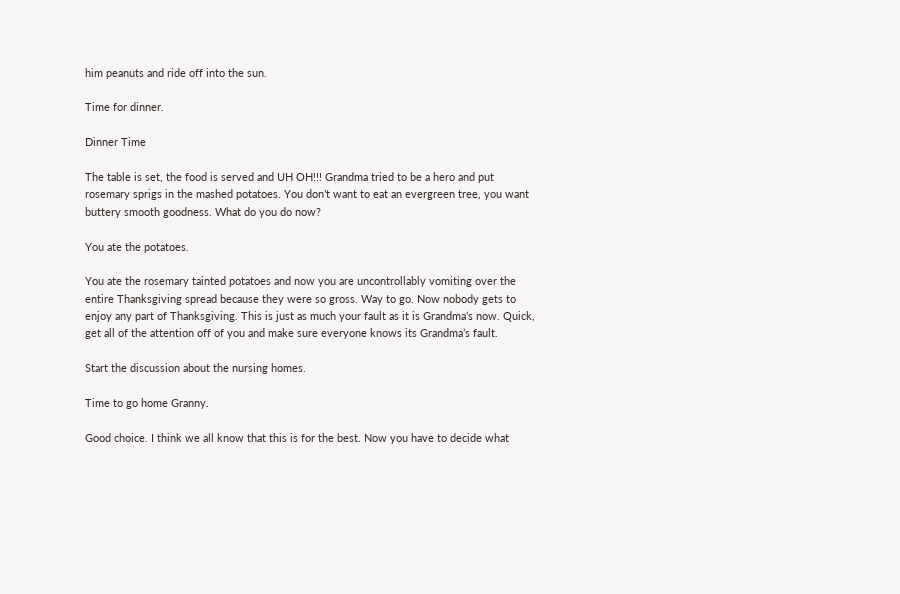him peanuts and ride off into the sun.

Time for dinner.

Dinner Time

The table is set, the food is served and UH OH!!! Grandma tried to be a hero and put rosemary sprigs in the mashed potatoes. You don’t want to eat an evergreen tree, you want buttery smooth goodness. What do you do now?

You ate the potatoes.

You ate the rosemary tainted potatoes and now you are uncontrollably vomiting over the entire Thanksgiving spread because they were so gross. Way to go. Now nobody gets to enjoy any part of Thanksgiving. This is just as much your fault as it is Grandma’s now. Quick, get all of the attention off of you and make sure everyone knows its Grandma’s fault.

Start the discussion about the nursing homes.

Time to go home Granny.

Good choice. I think we all know that this is for the best. Now you have to decide what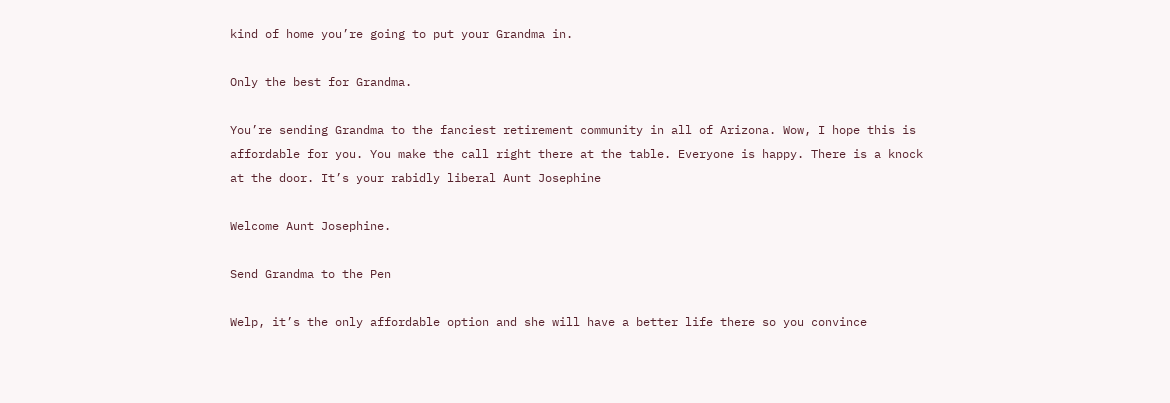kind of home you’re going to put your Grandma in.

Only the best for Grandma.

You’re sending Grandma to the fanciest retirement community in all of Arizona. Wow, I hope this is affordable for you. You make the call right there at the table. Everyone is happy. There is a knock at the door. It’s your rabidly liberal Aunt Josephine

Welcome Aunt Josephine.

Send Grandma to the Pen

Welp, it’s the only affordable option and she will have a better life there so you convince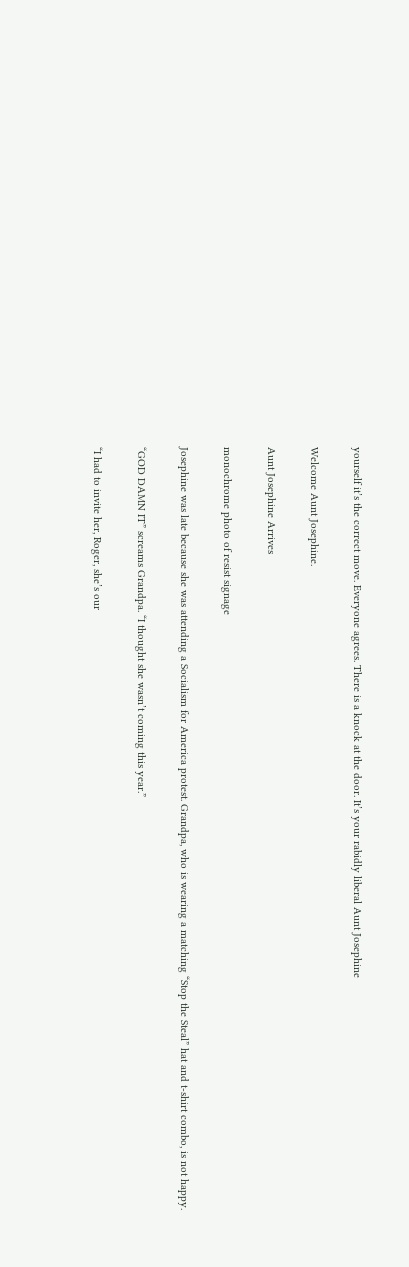yourself it’s the correct move. Everyone agrees. There is a knock at the door. It’s your rabidly liberal Aunt Josephine

Welcome Aunt Josephine.

Aunt Josephine Arrives

monochrome photo of resist signage

Josephine was late because she was attending a Socialism for America protest. Grandpa, who is wearing a matching “Stop the Steal” hat and t-shirt combo, is not happy.

“GOD DAMN IT” screams Grandpa. “I thought she wasn’t coming this year.”

“I had to invite her, Roger, she’s our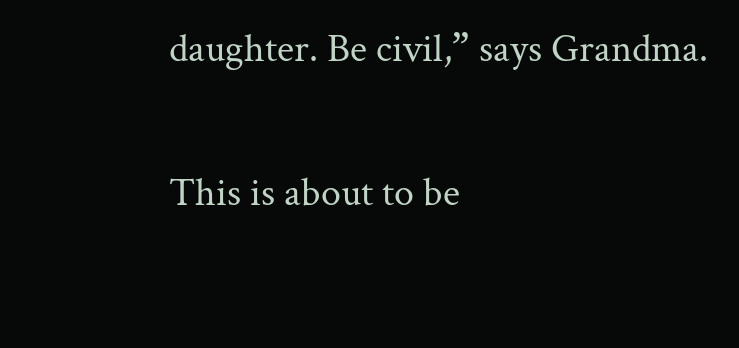daughter. Be civil,” says Grandma.

This is about to be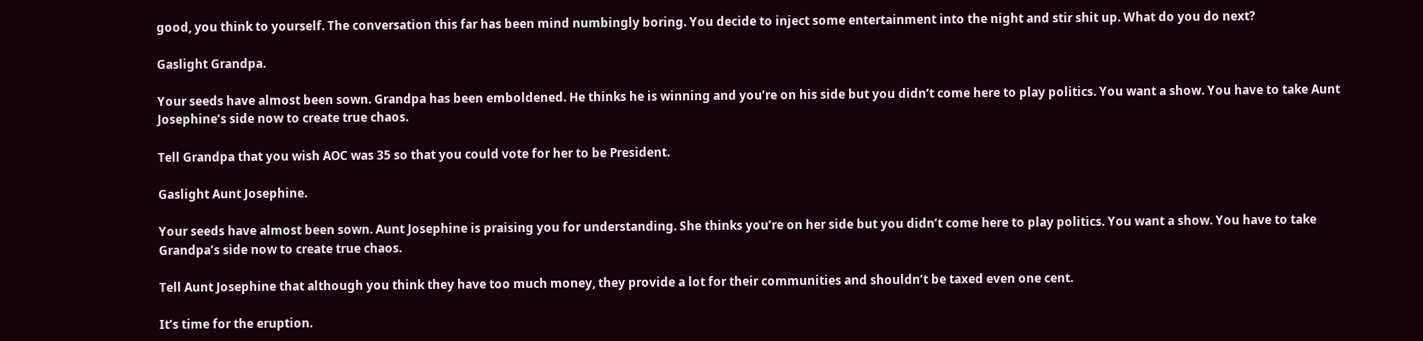good, you think to yourself. The conversation this far has been mind numbingly boring. You decide to inject some entertainment into the night and stir shit up. What do you do next?

Gaslight Grandpa.

Your seeds have almost been sown. Grandpa has been emboldened. He thinks he is winning and you’re on his side but you didn’t come here to play politics. You want a show. You have to take Aunt Josephine’s side now to create true chaos.

Tell Grandpa that you wish AOC was 35 so that you could vote for her to be President.

Gaslight Aunt Josephine.

Your seeds have almost been sown. Aunt Josephine is praising you for understanding. She thinks you’re on her side but you didn’t come here to play politics. You want a show. You have to take Grandpa’s side now to create true chaos.

Tell Aunt Josephine that although you think they have too much money, they provide a lot for their communities and shouldn’t be taxed even one cent.

It’s time for the eruption.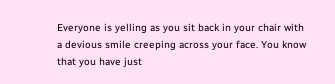Everyone is yelling as you sit back in your chair with a devious smile creeping across your face. You know that you have just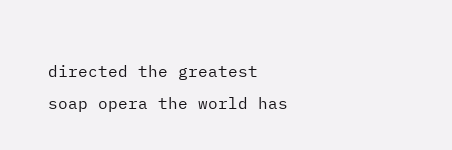directed the greatest soap opera the world has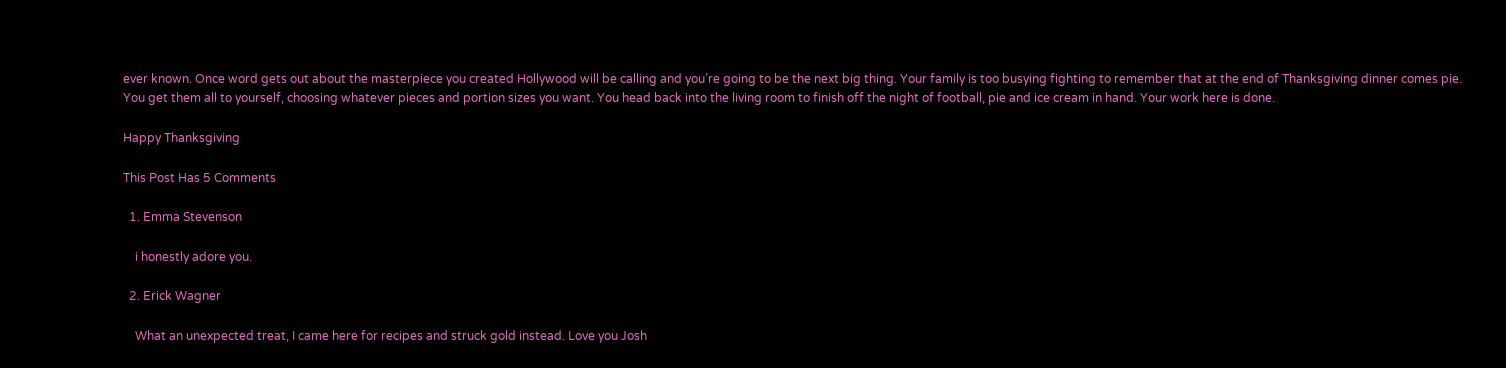ever known. Once word gets out about the masterpiece you created Hollywood will be calling and you’re going to be the next big thing. Your family is too busying fighting to remember that at the end of Thanksgiving dinner comes pie. You get them all to yourself, choosing whatever pieces and portion sizes you want. You head back into the living room to finish off the night of football, pie and ice cream in hand. Your work here is done.

Happy Thanksgiving

This Post Has 5 Comments

  1. Emma Stevenson

    i honestly adore you.

  2. Erick Wagner

    What an unexpected treat, I came here for recipes and struck gold instead. Love you Josh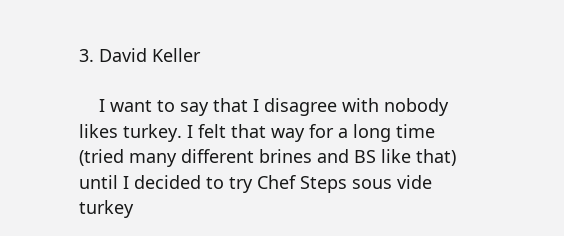3. David Keller

    I want to say that I disagree with nobody likes turkey. I felt that way for a long time (tried many different brines and BS like that) until I decided to try Chef Steps sous vide turkey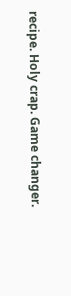recipe. Holy crap. Game changer.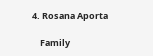4. Rosana Aporta

    Family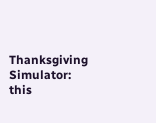Thanksgiving Simulator: this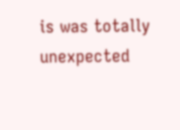is was totally unexpected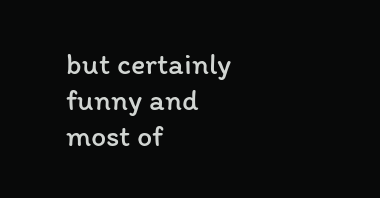but certainly funny and most of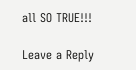all SO TRUE!!!

Leave a Reply